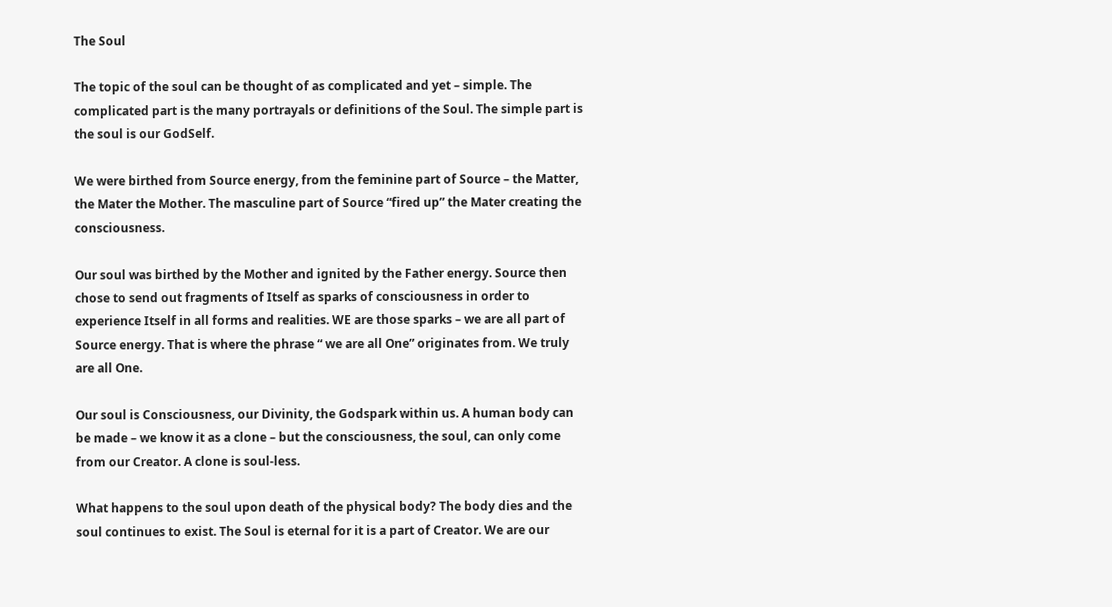The Soul

The topic of the soul can be thought of as complicated and yet – simple. The complicated part is the many portrayals or definitions of the Soul. The simple part is the soul is our GodSelf.

We were birthed from Source energy, from the feminine part of Source – the Matter, the Mater the Mother. The masculine part of Source “fired up” the Mater creating the consciousness.

Our soul was birthed by the Mother and ignited by the Father energy. Source then chose to send out fragments of Itself as sparks of consciousness in order to experience Itself in all forms and realities. WE are those sparks – we are all part of Source energy. That is where the phrase “ we are all One” originates from. We truly are all One.

Our soul is Consciousness, our Divinity, the Godspark within us. A human body can be made – we know it as a clone – but the consciousness, the soul, can only come from our Creator. A clone is soul-less.

What happens to the soul upon death of the physical body? The body dies and the soul continues to exist. The Soul is eternal for it is a part of Creator. We are our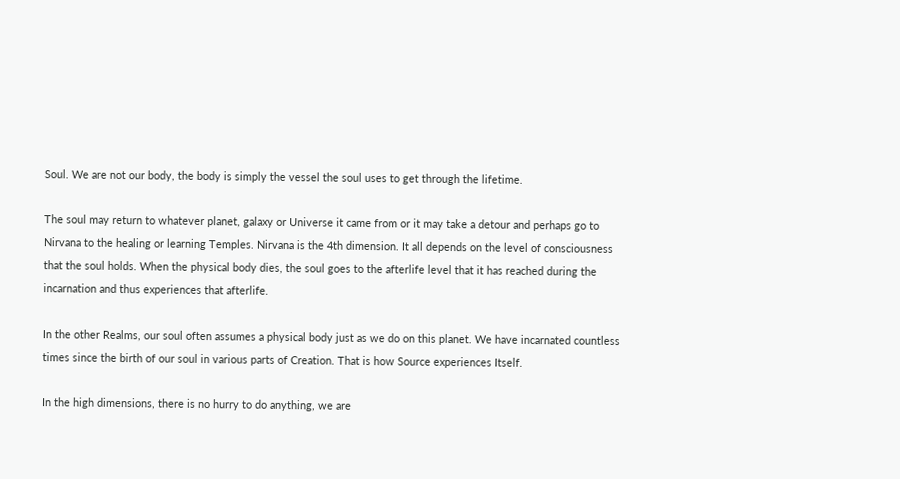Soul. We are not our body, the body is simply the vessel the soul uses to get through the lifetime.

The soul may return to whatever planet, galaxy or Universe it came from or it may take a detour and perhaps go to Nirvana to the healing or learning Temples. Nirvana is the 4th dimension. It all depends on the level of consciousness that the soul holds. When the physical body dies, the soul goes to the afterlife level that it has reached during the incarnation and thus experiences that afterlife.

In the other Realms, our soul often assumes a physical body just as we do on this planet. We have incarnated countless times since the birth of our soul in various parts of Creation. That is how Source experiences Itself.

In the high dimensions, there is no hurry to do anything, we are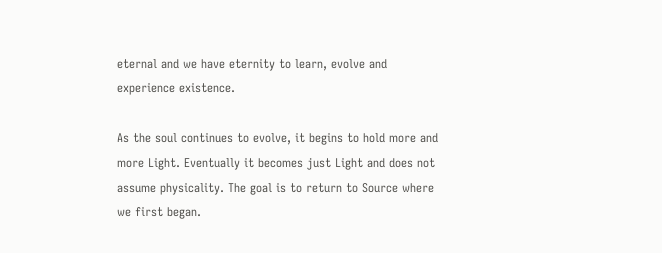eternal and we have eternity to learn, evolve and experience existence.

As the soul continues to evolve, it begins to hold more and more Light. Eventually it becomes just Light and does not assume physicality. The goal is to return to Source where we first began.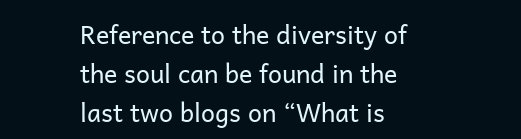Reference to the diversity of the soul can be found in the last two blogs on “What is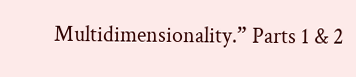Multidimensionality.” Parts 1 & 2